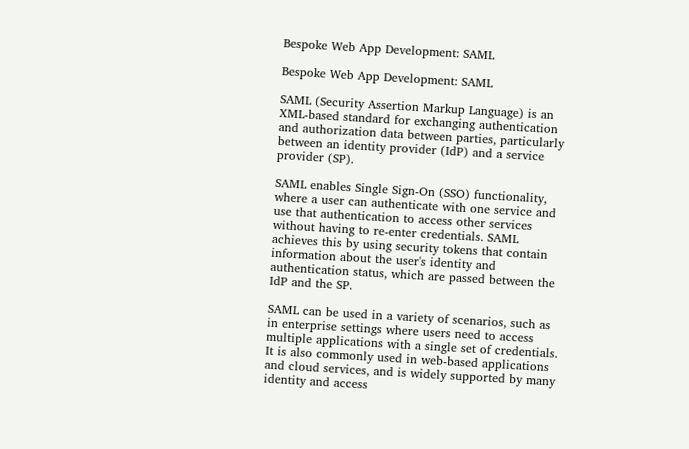Bespoke Web App Development: SAML

Bespoke Web App Development: SAML

SAML (Security Assertion Markup Language) is an XML-based standard for exchanging authentication and authorization data between parties, particularly between an identity provider (IdP) and a service provider (SP).

SAML enables Single Sign-On (SSO) functionality, where a user can authenticate with one service and use that authentication to access other services without having to re-enter credentials. SAML achieves this by using security tokens that contain information about the user's identity and authentication status, which are passed between the IdP and the SP.

SAML can be used in a variety of scenarios, such as in enterprise settings where users need to access multiple applications with a single set of credentials. It is also commonly used in web-based applications and cloud services, and is widely supported by many identity and access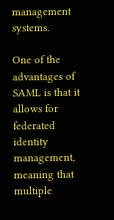management systems.

One of the advantages of SAML is that it allows for federated identity management, meaning that multiple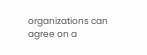organizations can agree on a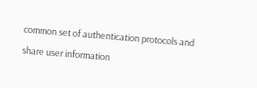common set of authentication protocols and share user information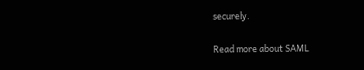securely.

Read more about SAML